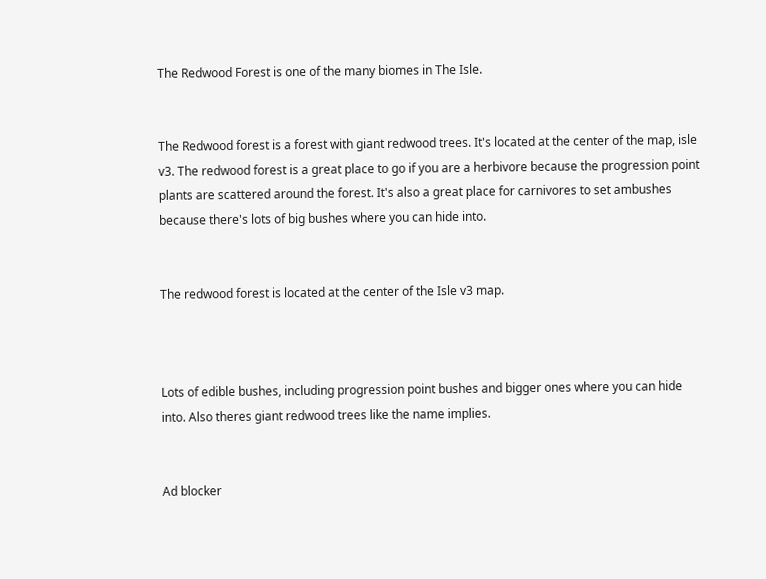The Redwood Forest is one of the many biomes in The Isle.


The Redwood forest is a forest with giant redwood trees. It's located at the center of the map, isle v3. The redwood forest is a great place to go if you are a herbivore because the progression point plants are scattered around the forest. It's also a great place for carnivores to set ambushes because there's lots of big bushes where you can hide into.


The redwood forest is located at the center of the Isle v3 map.



Lots of edible bushes, including progression point bushes and bigger ones where you can hide into. Also theres giant redwood trees like the name implies.


Ad blocker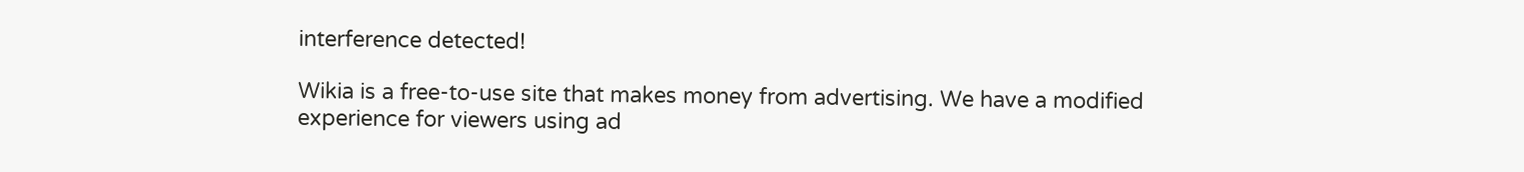interference detected!

Wikia is a free-to-use site that makes money from advertising. We have a modified experience for viewers using ad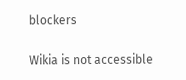blockers

Wikia is not accessible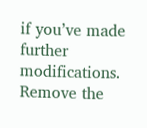if you’ve made further modifications. Remove the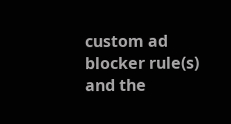custom ad blocker rule(s) and the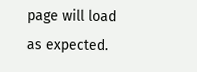page will load as expected.